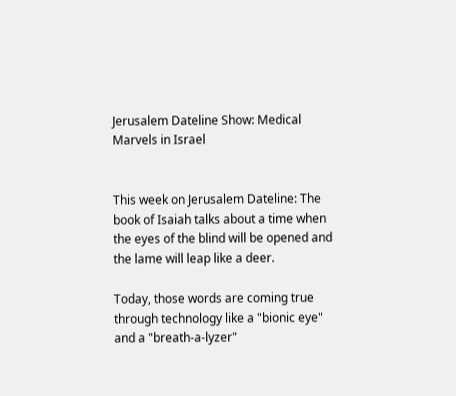Jerusalem Dateline Show: Medical Marvels in Israel


This week on Jerusalem Dateline: The book of Isaiah talks about a time when the eyes of the blind will be opened and the lame will leap like a deer.

Today, those words are coming true through technology like a "bionic eye" and a "breath-a-lyzer"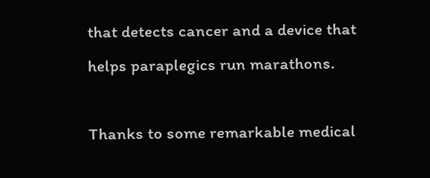that detects cancer and a device that helps paraplegics run marathons.

Thanks to some remarkable medical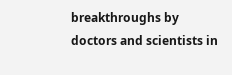breakthroughs by doctors and scientists in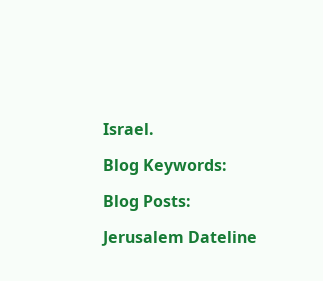Israel.

Blog Keywords:

Blog Posts:

Jerusalem Dateline